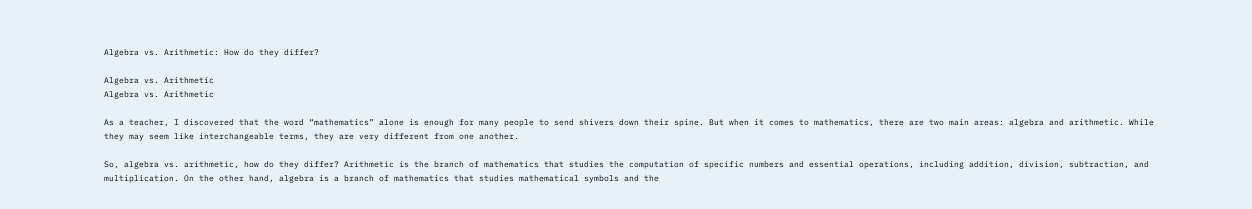Algebra vs. Arithmetic: How do they differ?

Algebra vs. Arithmetic
Algebra vs. Arithmetic

As a teacher, I discovered that the word “mathematics” alone is enough for many people to send shivers down their spine. But when it comes to mathematics, there are two main areas: algebra and arithmetic. While they may seem like interchangeable terms, they are very different from one another.

So, algebra vs. arithmetic, how do they differ? Arithmetic is the branch of mathematics that studies the computation of specific numbers and essential operations, including addition, division, subtraction, and multiplication. On the other hand, algebra is a branch of mathematics that studies mathematical symbols and the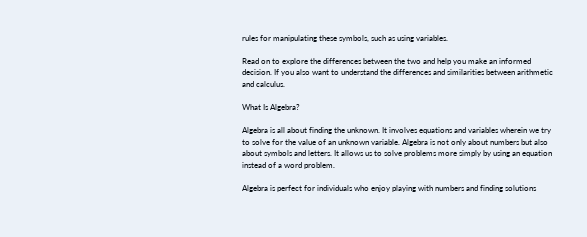rules for manipulating these symbols, such as using variables.

Read on to explore the differences between the two and help you make an informed decision. If you also want to understand the differences and similarities between arithmetic and calculus.

What Is Algebra?

Algebra is all about finding the unknown. It involves equations and variables wherein we try to solve for the value of an unknown variable. Algebra is not only about numbers but also about symbols and letters. It allows us to solve problems more simply by using an equation instead of a word problem.

Algebra is perfect for individuals who enjoy playing with numbers and finding solutions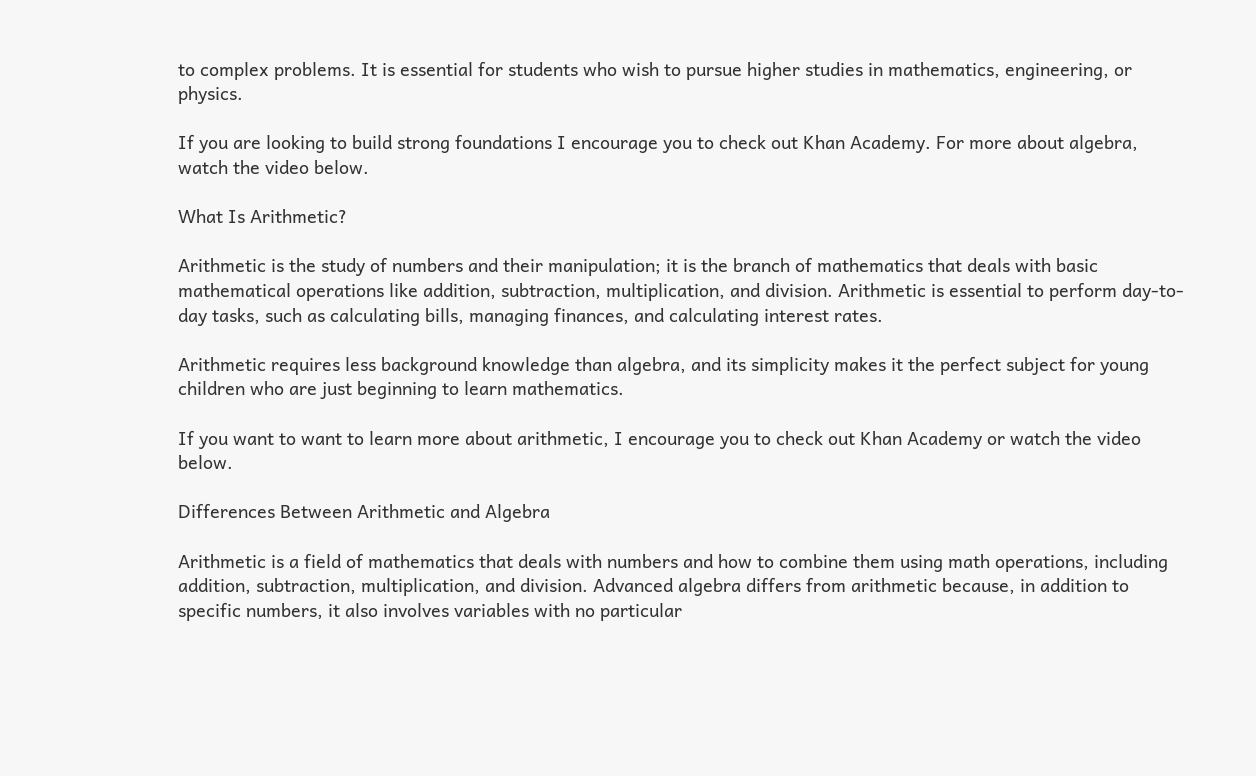to complex problems. It is essential for students who wish to pursue higher studies in mathematics, engineering, or physics.

If you are looking to build strong foundations I encourage you to check out Khan Academy. For more about algebra, watch the video below.

What Is Arithmetic?

Arithmetic is the study of numbers and their manipulation; it is the branch of mathematics that deals with basic mathematical operations like addition, subtraction, multiplication, and division. Arithmetic is essential to perform day-to-day tasks, such as calculating bills, managing finances, and calculating interest rates.

Arithmetic requires less background knowledge than algebra, and its simplicity makes it the perfect subject for young children who are just beginning to learn mathematics.

If you want to want to learn more about arithmetic, I encourage you to check out Khan Academy or watch the video below.

Differences Between Arithmetic and Algebra

Arithmetic is a field of mathematics that deals with numbers and how to combine them using math operations, including addition, subtraction, multiplication, and division. Advanced algebra differs from arithmetic because, in addition to specific numbers, it also involves variables with no particular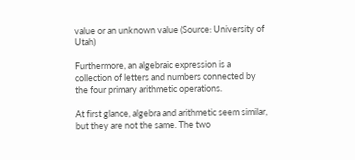value or an unknown value (Source: University of Utah)

Furthermore, an algebraic expression is a collection of letters and numbers connected by the four primary arithmetic operations.

At first glance, algebra and arithmetic seem similar, but they are not the same. The two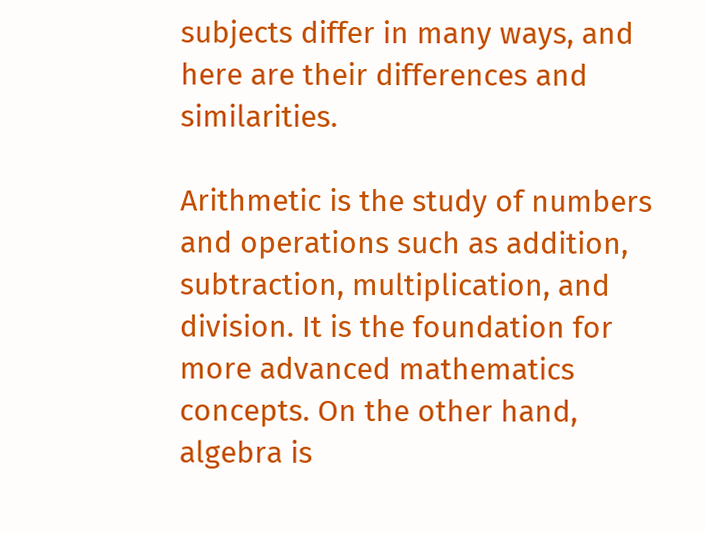subjects differ in many ways, and here are their differences and similarities.

Arithmetic is the study of numbers and operations such as addition, subtraction, multiplication, and division. It is the foundation for more advanced mathematics concepts. On the other hand, algebra is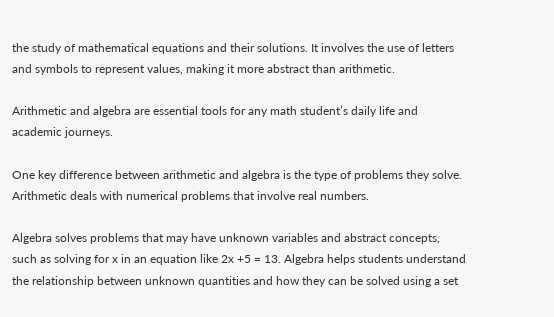the study of mathematical equations and their solutions. It involves the use of letters and symbols to represent values, making it more abstract than arithmetic.

Arithmetic and algebra are essential tools for any math student’s daily life and academic journeys.

One key difference between arithmetic and algebra is the type of problems they solve. Arithmetic deals with numerical problems that involve real numbers.

Algebra solves problems that may have unknown variables and abstract concepts, such as solving for x in an equation like 2x +5 = 13. Algebra helps students understand the relationship between unknown quantities and how they can be solved using a set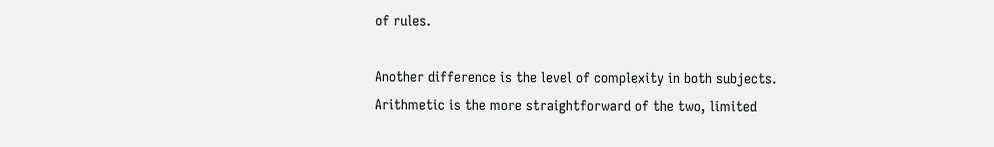of rules.

Another difference is the level of complexity in both subjects. Arithmetic is the more straightforward of the two, limited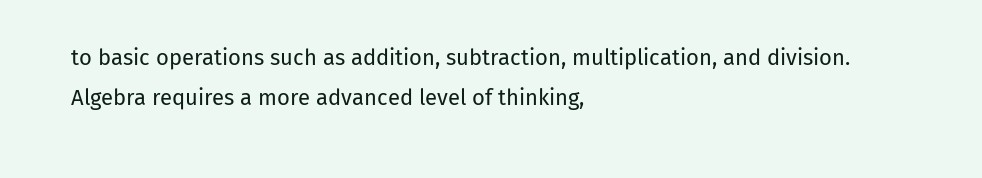to basic operations such as addition, subtraction, multiplication, and division. Algebra requires a more advanced level of thinking,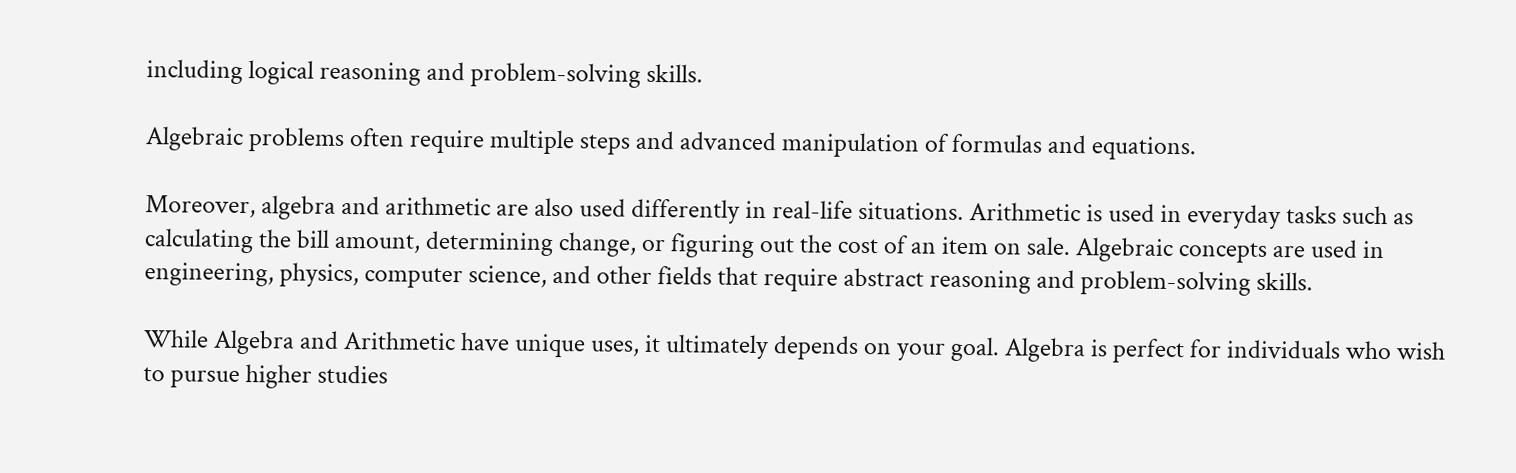including logical reasoning and problem-solving skills.

Algebraic problems often require multiple steps and advanced manipulation of formulas and equations.

Moreover, algebra and arithmetic are also used differently in real-life situations. Arithmetic is used in everyday tasks such as calculating the bill amount, determining change, or figuring out the cost of an item on sale. Algebraic concepts are used in engineering, physics, computer science, and other fields that require abstract reasoning and problem-solving skills.

While Algebra and Arithmetic have unique uses, it ultimately depends on your goal. Algebra is perfect for individuals who wish to pursue higher studies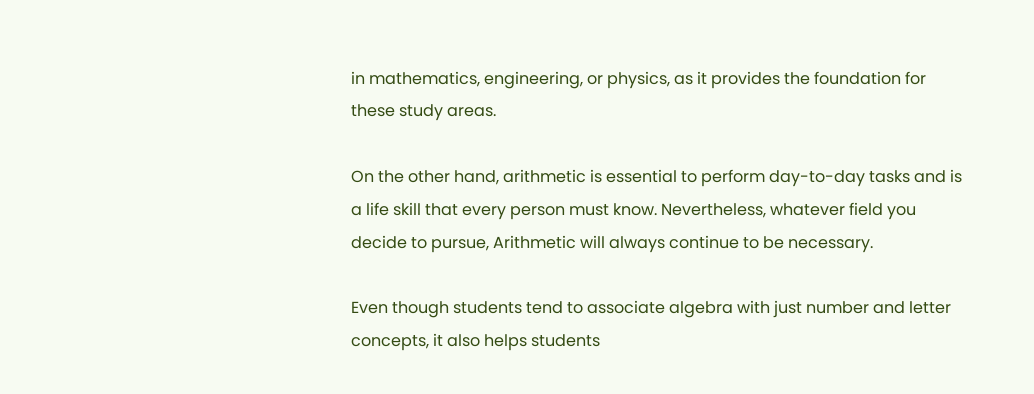in mathematics, engineering, or physics, as it provides the foundation for these study areas.

On the other hand, arithmetic is essential to perform day-to-day tasks and is a life skill that every person must know. Nevertheless, whatever field you decide to pursue, Arithmetic will always continue to be necessary.

Even though students tend to associate algebra with just number and letter concepts, it also helps students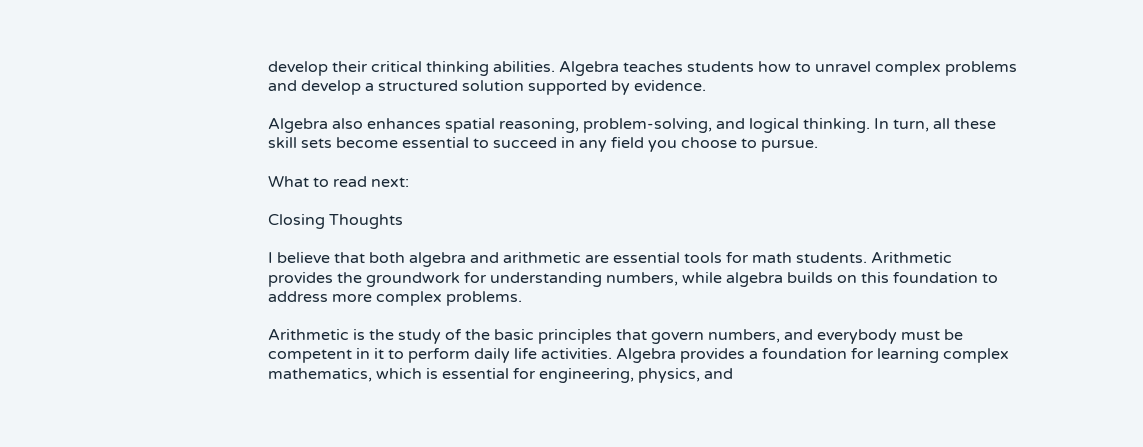develop their critical thinking abilities. Algebra teaches students how to unravel complex problems and develop a structured solution supported by evidence.

Algebra also enhances spatial reasoning, problem-solving, and logical thinking. In turn, all these skill sets become essential to succeed in any field you choose to pursue.

What to read next:

Closing Thoughts

I believe that both algebra and arithmetic are essential tools for math students. Arithmetic provides the groundwork for understanding numbers, while algebra builds on this foundation to address more complex problems.

Arithmetic is the study of the basic principles that govern numbers, and everybody must be competent in it to perform daily life activities. Algebra provides a foundation for learning complex mathematics, which is essential for engineering, physics, and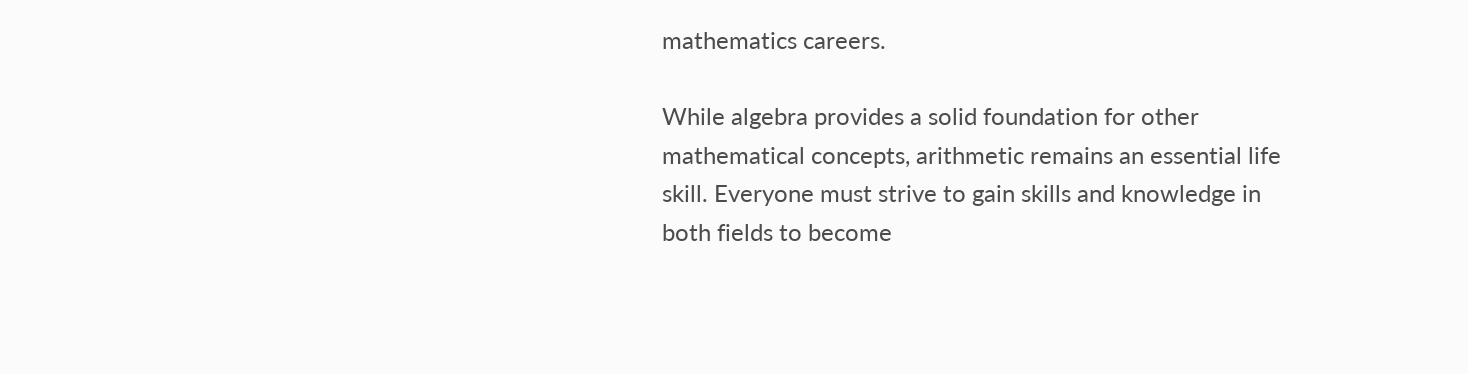mathematics careers.

While algebra provides a solid foundation for other mathematical concepts, arithmetic remains an essential life skill. Everyone must strive to gain skills and knowledge in both fields to become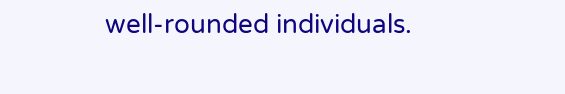well-rounded individuals.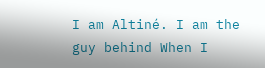I am Altiné. I am the guy behind When I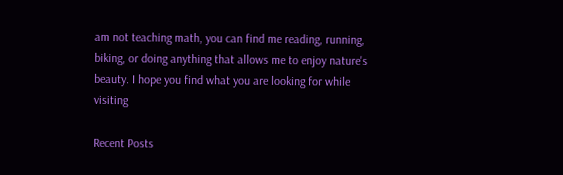am not teaching math, you can find me reading, running, biking, or doing anything that allows me to enjoy nature's beauty. I hope you find what you are looking for while visiting

Recent Posts